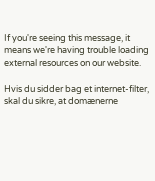If you're seeing this message, it means we're having trouble loading external resources on our website.

Hvis du sidder bag et internet-filter, skal du sikre, at domænerne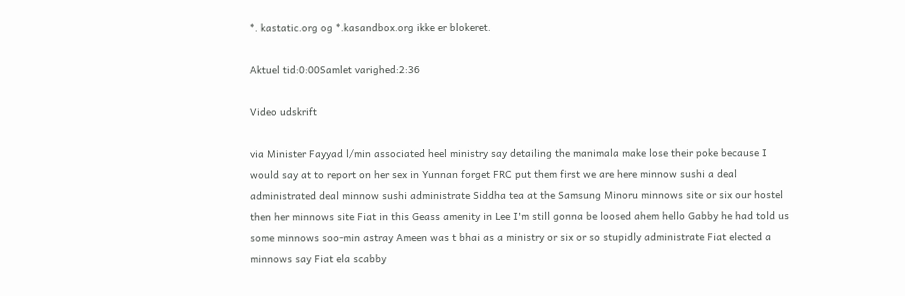*. kastatic.org og *.kasandbox.org ikke er blokeret.

Aktuel tid:0:00Samlet varighed:2:36

Video udskrift

via Minister Fayyad l/min associated heel ministry say detailing the manimala make lose their poke because I would say at to report on her sex in Yunnan forget FRC put them first we are here minnow sushi a deal administrated deal minnow sushi administrate Siddha tea at the Samsung Minoru minnows site or six our hostel then her minnows site Fiat in this Geass amenity in Lee I'm still gonna be loosed ahem hello Gabby he had told us some minnows soo-min astray Ameen was t bhai as a ministry or six or so stupidly administrate Fiat elected a minnows say Fiat ela scabby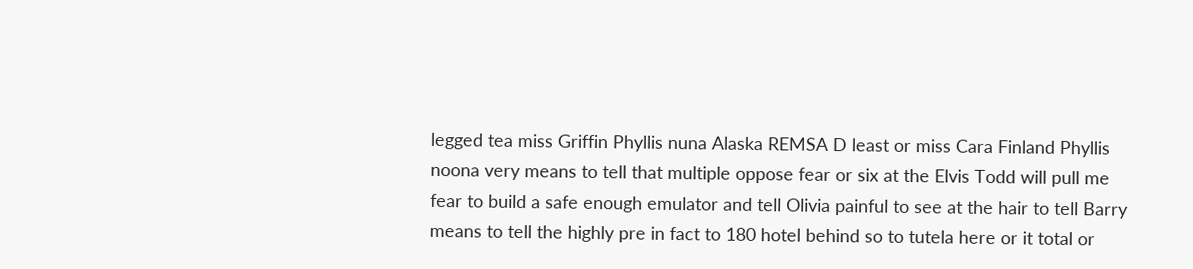legged tea miss Griffin Phyllis nuna Alaska REMSA D least or miss Cara Finland Phyllis noona very means to tell that multiple oppose fear or six at the Elvis Todd will pull me fear to build a safe enough emulator and tell Olivia painful to see at the hair to tell Barry means to tell the highly pre in fact to 180 hotel behind so to tutela here or it total or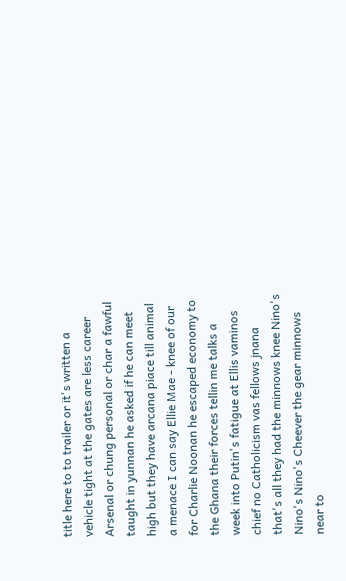title here to to trailer or it's written a vehicle tight at the gates are less career Arsenal or chung personal or char a fawful taught in yunnan he asked if he can meet high but they have arcana piace till animal a menace I can say Ellie Mae - knee of our for Charlie Noonan he escaped economy to the Ghana their forces tellin me talks a week into Putin's fatigue at Ellis vaminos chief no Catholicism vas fellows jnana that's all they had the minnows knee Nino's Nino's Nino's Cheever the gear minnows near to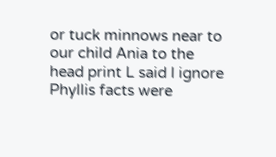or tuck minnows near to our child Ania to the head print L said I ignore Phyllis facts were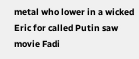metal who lower in a wicked Eric for called Putin saw movie Fadi